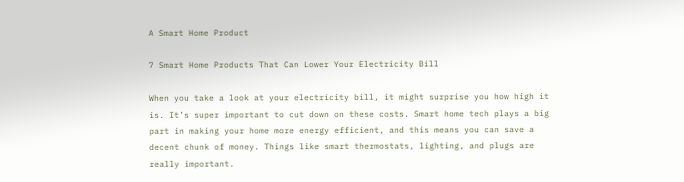A Smart Home Product

7 Smart Home Products That Can Lower Your Electricity Bill

When you take a look at your electricity bill, it might surprise you how high it is. It’s super important to cut down on these costs. Smart home tech plays a big part in making your home more energy efficient, and this means you can save a decent chunk of money. Things like smart thermostats, lighting, and plugs are really important.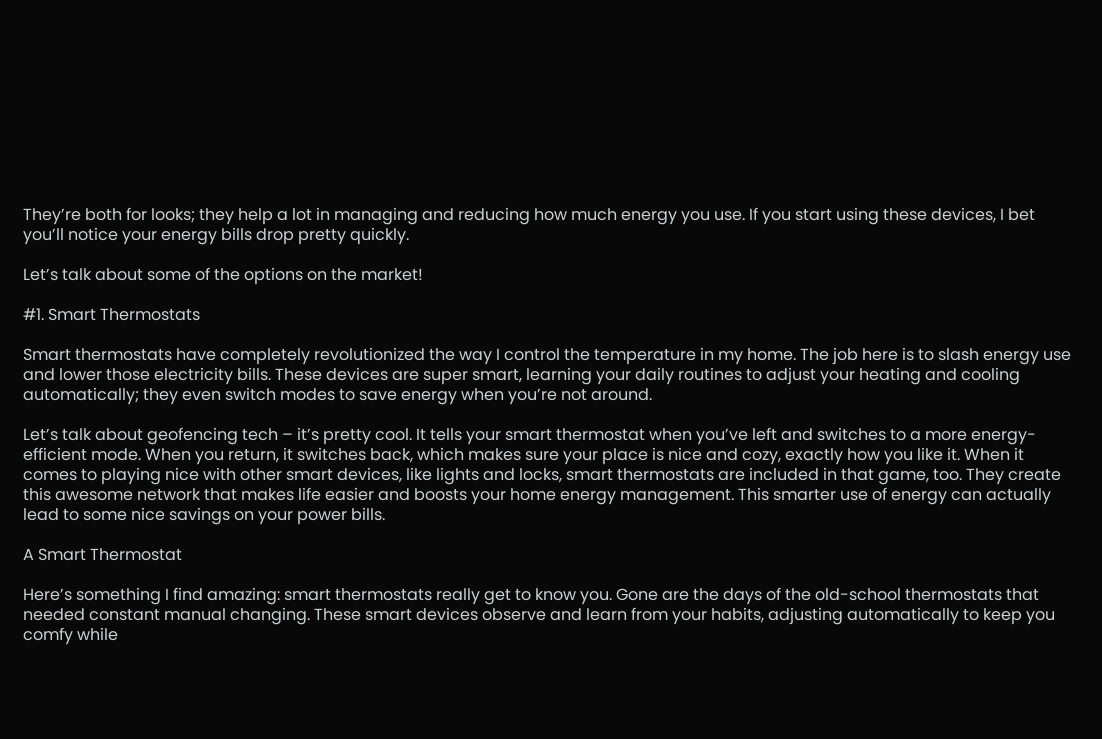They’re both for looks; they help a lot in managing and reducing how much energy you use. If you start using these devices, I bet you’ll notice your energy bills drop pretty quickly.

Let’s talk about some of the options on the market!

#1. Smart Thermostats

Smart thermostats have completely revolutionized the way I control the temperature in my home. The job here is to slash energy use and lower those electricity bills. These devices are super smart, learning your daily routines to adjust your heating and cooling automatically; they even switch modes to save energy when you’re not around.

Let’s talk about geofencing tech – it’s pretty cool. It tells your smart thermostat when you’ve left and switches to a more energy-efficient mode. When you return, it switches back, which makes sure your place is nice and cozy, exactly how you like it. When it comes to playing nice with other smart devices, like lights and locks, smart thermostats are included in that game, too. They create this awesome network that makes life easier and boosts your home energy management. This smarter use of energy can actually lead to some nice savings on your power bills.

A Smart Thermostat

Here’s something I find amazing: smart thermostats really get to know you. Gone are the days of the old-school thermostats that needed constant manual changing. These smart devices observe and learn from your habits, adjusting automatically to keep you comfy while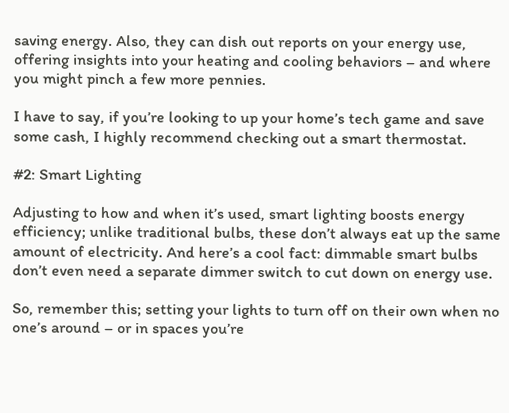saving energy. Also, they can dish out reports on your energy use, offering insights into your heating and cooling behaviors – and where you might pinch a few more pennies.

I have to say, if you’re looking to up your home’s tech game and save some cash, I highly recommend checking out a smart thermostat.

#2: Smart Lighting

Adjusting to how and when it’s used, smart lighting boosts energy efficiency; unlike traditional bulbs, these don’t always eat up the same amount of electricity. And here’s a cool fact: dimmable smart bulbs don’t even need a separate dimmer switch to cut down on energy use.

So, remember this; setting your lights to turn off on their own when no one’s around – or in spaces you’re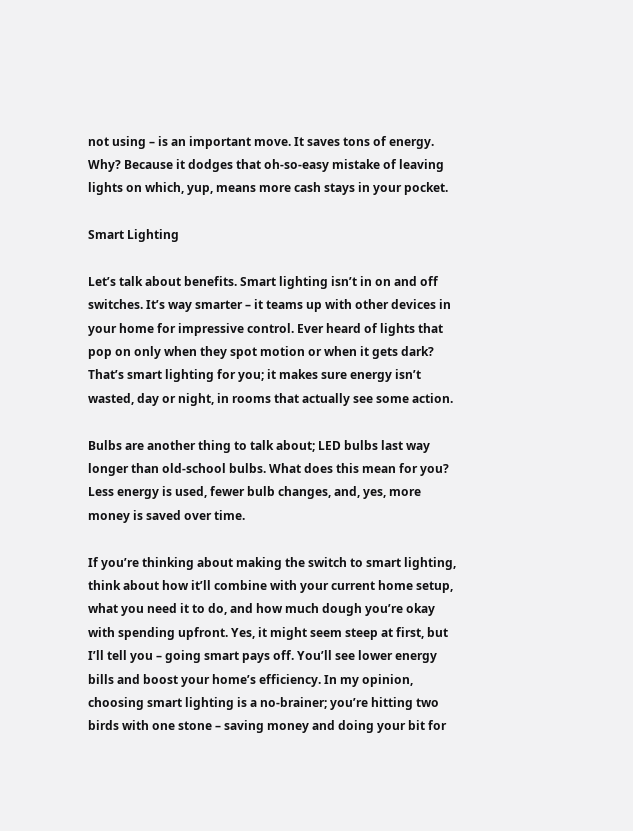not using – is an important move. It saves tons of energy. Why? Because it dodges that oh-so-easy mistake of leaving lights on which, yup, means more cash stays in your pocket.

Smart Lighting

Let’s talk about benefits. Smart lighting isn’t in on and off switches. It’s way smarter – it teams up with other devices in your home for impressive control. Ever heard of lights that pop on only when they spot motion or when it gets dark? That’s smart lighting for you; it makes sure energy isn’t wasted, day or night, in rooms that actually see some action.

Bulbs are another thing to talk about; LED bulbs last way longer than old-school bulbs. What does this mean for you? Less energy is used, fewer bulb changes, and, yes, more money is saved over time.

If you’re thinking about making the switch to smart lighting, think about how it’ll combine with your current home setup, what you need it to do, and how much dough you’re okay with spending upfront. Yes, it might seem steep at first, but I’ll tell you – going smart pays off. You’ll see lower energy bills and boost your home’s efficiency. In my opinion, choosing smart lighting is a no-brainer; you’re hitting two birds with one stone – saving money and doing your bit for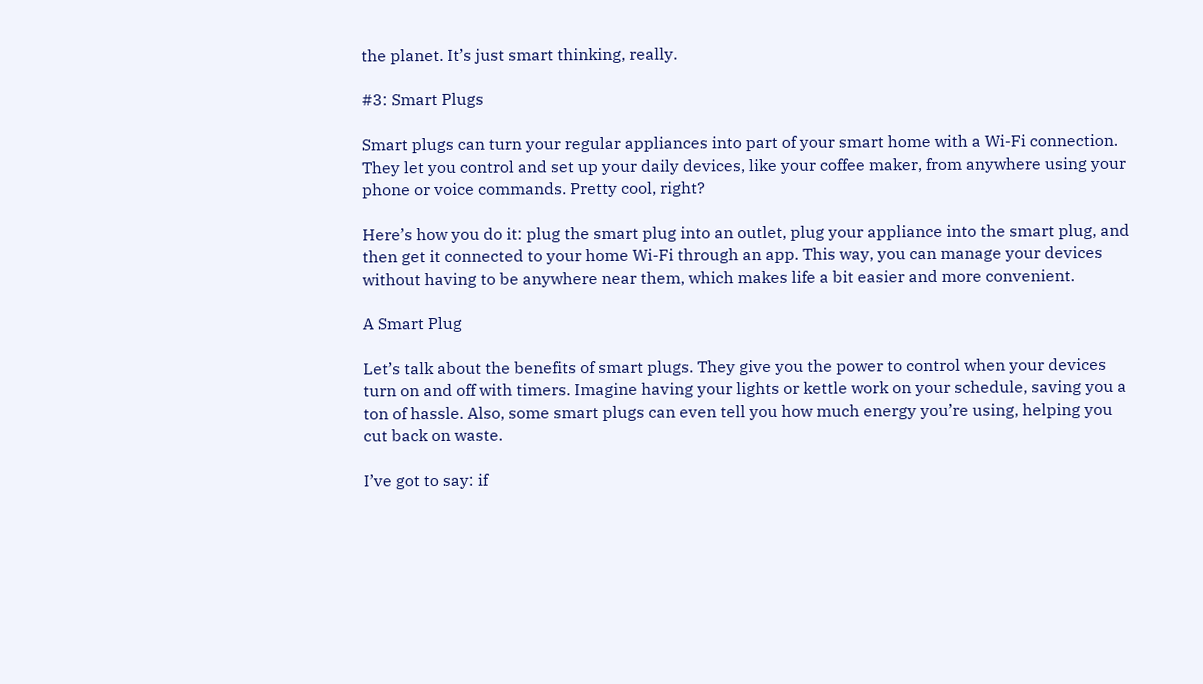the planet. It’s just smart thinking, really.

#3: Smart Plugs

Smart plugs can turn your regular appliances into part of your smart home with a Wi-Fi connection. They let you control and set up your daily devices, like your coffee maker, from anywhere using your phone or voice commands. Pretty cool, right?

Here’s how you do it: plug the smart plug into an outlet, plug your appliance into the smart plug, and then get it connected to your home Wi-Fi through an app. This way, you can manage your devices without having to be anywhere near them, which makes life a bit easier and more convenient.

A Smart Plug

Let’s talk about the benefits of smart plugs. They give you the power to control when your devices turn on and off with timers. Imagine having your lights or kettle work on your schedule, saving you a ton of hassle. Also, some smart plugs can even tell you how much energy you’re using, helping you cut back on waste.

I’ve got to say: if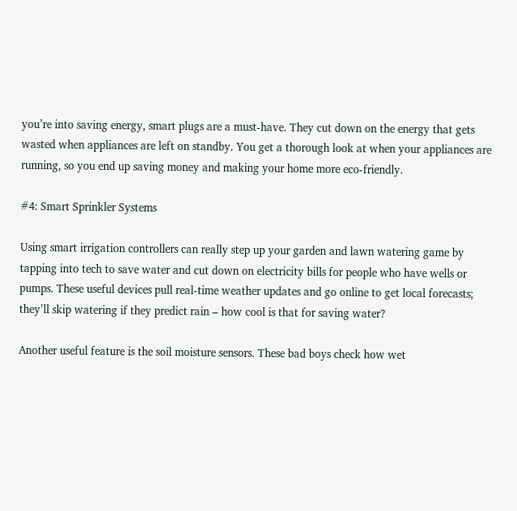you’re into saving energy, smart plugs are a must-have. They cut down on the energy that gets wasted when appliances are left on standby. You get a thorough look at when your appliances are running, so you end up saving money and making your home more eco-friendly.

#4: Smart Sprinkler Systems

Using smart irrigation controllers can really step up your garden and lawn watering game by tapping into tech to save water and cut down on electricity bills for people who have wells or pumps. These useful devices pull real-time weather updates and go online to get local forecasts; they’ll skip watering if they predict rain – how cool is that for saving water?

Another useful feature is the soil moisture sensors. These bad boys check how wet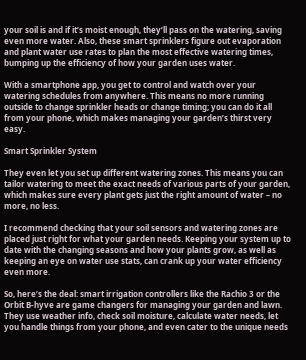your soil is and if it’s moist enough, they’ll pass on the watering, saving even more water. Also, these smart sprinklers figure out evaporation and plant water use rates to plan the most effective watering times, bumping up the efficiency of how your garden uses water.

With a smartphone app, you get to control and watch over your watering schedules from anywhere. This means no more running outside to change sprinkler heads or change timing; you can do it all from your phone, which makes managing your garden’s thirst very easy.

Smart Sprinkler System

They even let you set up different watering zones. This means you can tailor watering to meet the exact needs of various parts of your garden, which makes sure every plant gets just the right amount of water – no more, no less.

I recommend checking that your soil sensors and watering zones are placed just right for what your garden needs. Keeping your system up to date with the changing seasons and how your plants grow, as well as keeping an eye on water use stats, can crank up your water efficiency even more.

So, here’s the deal: smart irrigation controllers like the Rachio 3 or the Orbit B-hyve are game changers for managing your garden and lawn. They use weather info, check soil moisture, calculate water needs, let you handle things from your phone, and even cater to the unique needs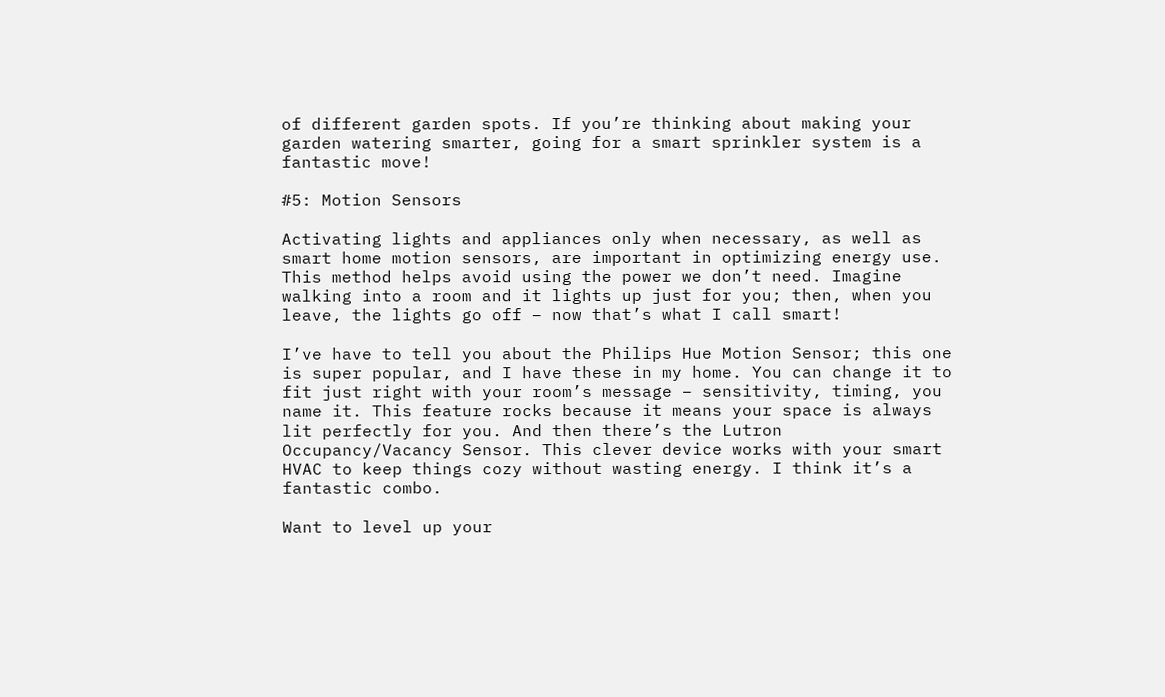of different garden spots. If you’re thinking about making your garden watering smarter, going for a smart sprinkler system is a fantastic move!

#5: Motion Sensors

Activating lights and appliances only when necessary, as well as smart home motion sensors, are important in optimizing energy use. This method helps avoid using the power we don’t need. Imagine walking into a room and it lights up just for you; then, when you leave, the lights go off – now that’s what I call smart!

I’ve have to tell you about the Philips Hue Motion Sensor; this one is super popular, and I have these in my home. You can change it to fit just right with your room’s message – sensitivity, timing, you name it. This feature rocks because it means your space is always lit perfectly for you. And then there’s the Lutron Occupancy/Vacancy Sensor. This clever device works with your smart HVAC to keep things cozy without wasting energy. I think it’s a fantastic combo.

Want to level up your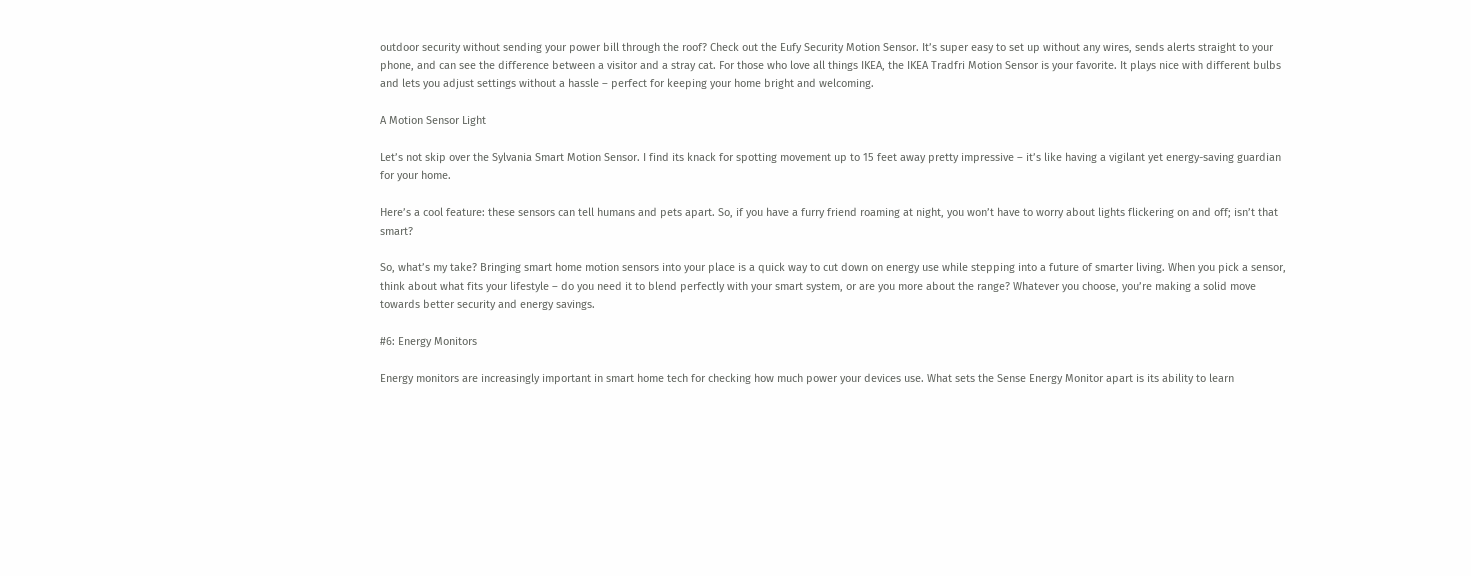outdoor security without sending your power bill through the roof? Check out the Eufy Security Motion Sensor. It’s super easy to set up without any wires, sends alerts straight to your phone, and can see the difference between a visitor and a stray cat. For those who love all things IKEA, the IKEA Tradfri Motion Sensor is your favorite. It plays nice with different bulbs and lets you adjust settings without a hassle – perfect for keeping your home bright and welcoming.

A Motion Sensor Light

Let’s not skip over the Sylvania Smart Motion Sensor. I find its knack for spotting movement up to 15 feet away pretty impressive – it’s like having a vigilant yet energy-saving guardian for your home.

Here’s a cool feature: these sensors can tell humans and pets apart. So, if you have a furry friend roaming at night, you won’t have to worry about lights flickering on and off; isn’t that smart?

So, what’s my take? Bringing smart home motion sensors into your place is a quick way to cut down on energy use while stepping into a future of smarter living. When you pick a sensor, think about what fits your lifestyle – do you need it to blend perfectly with your smart system, or are you more about the range? Whatever you choose, you’re making a solid move towards better security and energy savings.

#6: Energy Monitors

Energy monitors are increasingly important in smart home tech for checking how much power your devices use. What sets the Sense Energy Monitor apart is its ability to learn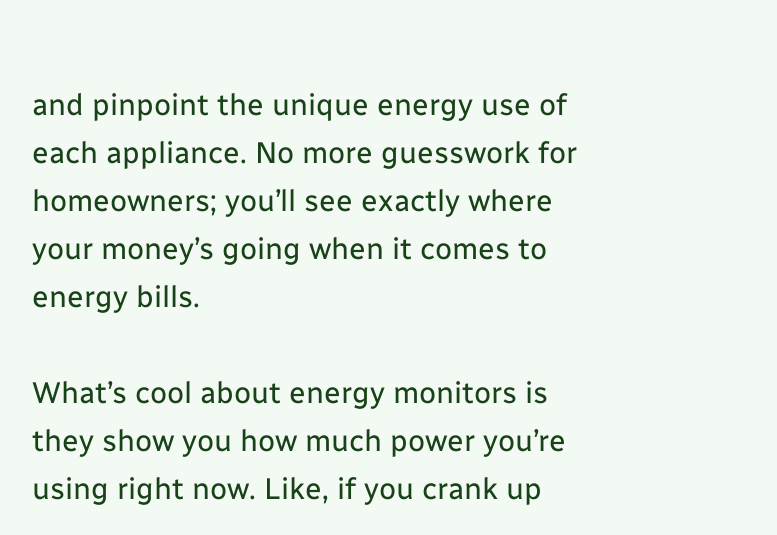and pinpoint the unique energy use of each appliance. No more guesswork for homeowners; you’ll see exactly where your money’s going when it comes to energy bills.

What’s cool about energy monitors is they show you how much power you’re using right now. Like, if you crank up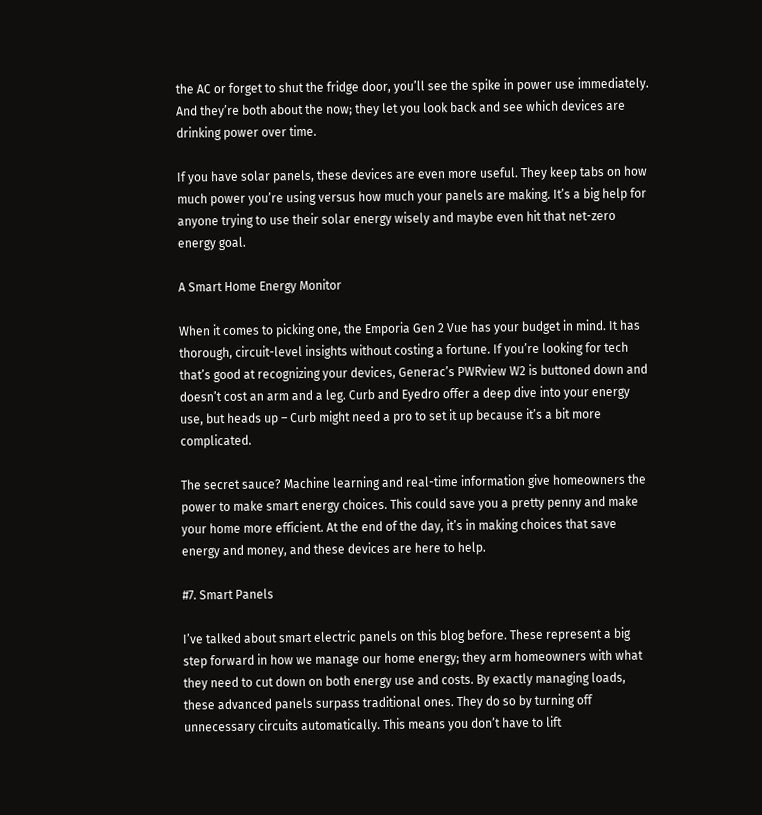the AC or forget to shut the fridge door, you’ll see the spike in power use immediately. And they’re both about the now; they let you look back and see which devices are drinking power over time.

If you have solar panels, these devices are even more useful. They keep tabs on how much power you’re using versus how much your panels are making. It’s a big help for anyone trying to use their solar energy wisely and maybe even hit that net-zero energy goal.

A Smart Home Energy Monitor

When it comes to picking one, the Emporia Gen 2 Vue has your budget in mind. It has thorough, circuit-level insights without costing a fortune. If you’re looking for tech that’s good at recognizing your devices, Generac’s PWRview W2 is buttoned down and doesn’t cost an arm and a leg. Curb and Eyedro offer a deep dive into your energy use, but heads up – Curb might need a pro to set it up because it’s a bit more complicated.

The secret sauce? Machine learning and real-time information give homeowners the power to make smart energy choices. This could save you a pretty penny and make your home more efficient. At the end of the day, it’s in making choices that save energy and money, and these devices are here to help.

#7. Smart Panels

I’ve talked about smart electric panels on this blog before. These represent a big step forward in how we manage our home energy; they arm homeowners with what they need to cut down on both energy use and costs. By exactly managing loads, these advanced panels surpass traditional ones. They do so by turning off unnecessary circuits automatically. This means you don’t have to lift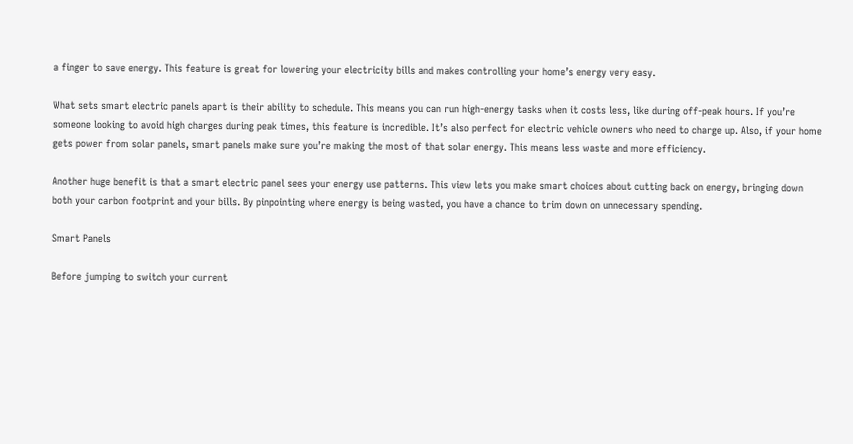a finger to save energy. This feature is great for lowering your electricity bills and makes controlling your home’s energy very easy.

What sets smart electric panels apart is their ability to schedule. This means you can run high-energy tasks when it costs less, like during off-peak hours. If you’re someone looking to avoid high charges during peak times, this feature is incredible. It’s also perfect for electric vehicle owners who need to charge up. Also, if your home gets power from solar panels, smart panels make sure you’re making the most of that solar energy. This means less waste and more efficiency.

Another huge benefit is that a smart electric panel sees your energy use patterns. This view lets you make smart choices about cutting back on energy, bringing down both your carbon footprint and your bills. By pinpointing where energy is being wasted, you have a chance to trim down on unnecessary spending.

Smart Panels

Before jumping to switch your current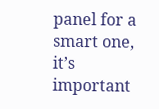panel for a smart one, it’s important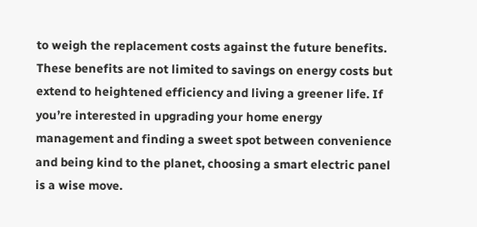to weigh the replacement costs against the future benefits. These benefits are not limited to savings on energy costs but extend to heightened efficiency and living a greener life. If you’re interested in upgrading your home energy management and finding a sweet spot between convenience and being kind to the planet, choosing a smart electric panel is a wise move.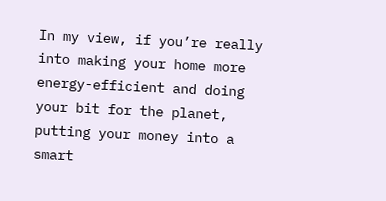In my view, if you’re really into making your home more energy-efficient and doing your bit for the planet, putting your money into a smart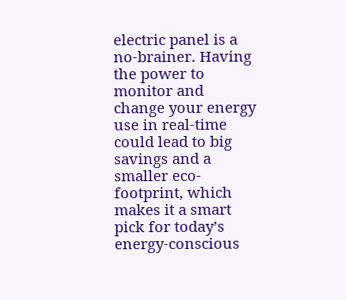electric panel is a no-brainer. Having the power to monitor and change your energy use in real-time could lead to big savings and a smaller eco-footprint, which makes it a smart pick for today’s energy-conscious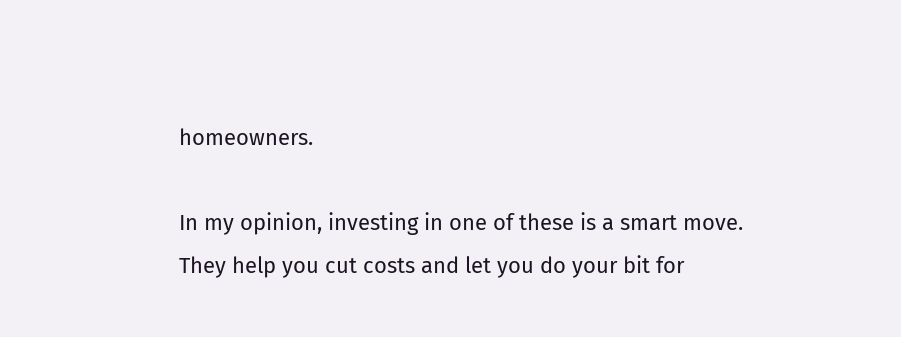homeowners.

In my opinion, investing in one of these is a smart move. They help you cut costs and let you do your bit for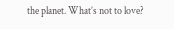the planet. What’s not to love?